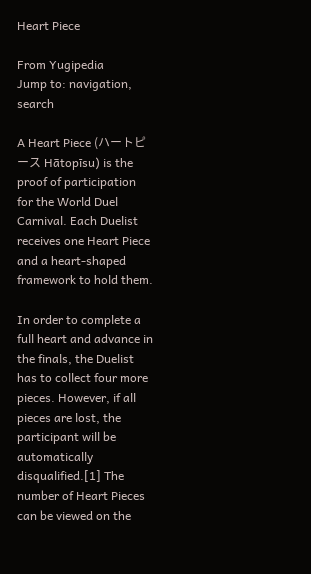Heart Piece

From Yugipedia
Jump to: navigation, search

A Heart Piece (ハートピース Hātopīsu) is the proof of participation for the World Duel Carnival. Each Duelist receives one Heart Piece and a heart-shaped framework to hold them.

In order to complete a full heart and advance in the finals, the Duelist has to collect four more pieces. However, if all pieces are lost, the participant will be automatically disqualified.[1] The number of Heart Pieces can be viewed on the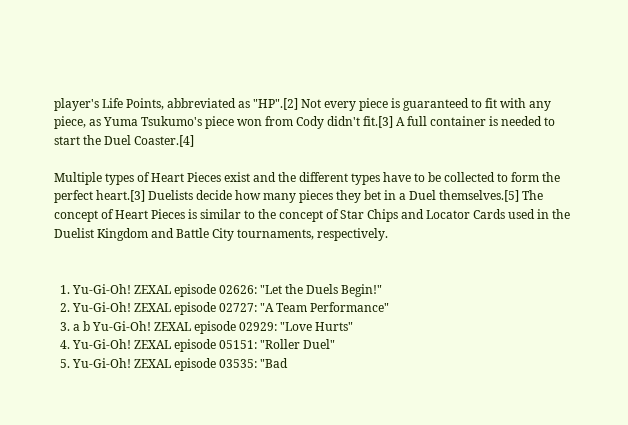player's Life Points, abbreviated as "HP".[2] Not every piece is guaranteed to fit with any piece, as Yuma Tsukumo's piece won from Cody didn't fit.[3] A full container is needed to start the Duel Coaster.[4]

Multiple types of Heart Pieces exist and the different types have to be collected to form the perfect heart.[3] Duelists decide how many pieces they bet in a Duel themselves.[5] The concept of Heart Pieces is similar to the concept of Star Chips and Locator Cards used in the Duelist Kingdom and Battle City tournaments, respectively.


  1. Yu-Gi-Oh! ZEXAL episode 02626: "Let the Duels Begin!"
  2. Yu-Gi-Oh! ZEXAL episode 02727: "A Team Performance"
  3. a b Yu-Gi-Oh! ZEXAL episode 02929: "Love Hurts"
  4. Yu-Gi-Oh! ZEXAL episode 05151: "Roller Duel"
  5. Yu-Gi-Oh! ZEXAL episode 03535: "Bad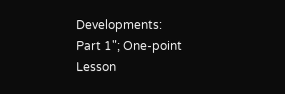Developments: Part 1"; One-point Lesson